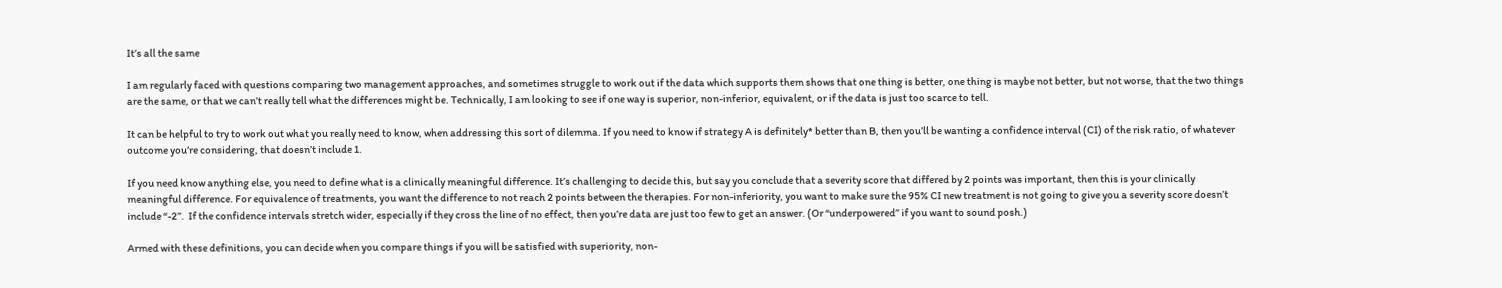It’s all the same

I am regularly faced with questions comparing two management approaches, and sometimes struggle to work out if the data which supports them shows that one thing is better, one thing is maybe not better, but not worse, that the two things are the same, or that we can’t really tell what the differences might be. Technically, I am looking to see if one way is superior, non-inferior, equivalent, or if the data is just too scarce to tell.

It can be helpful to try to work out what you really need to know, when addressing this sort of dilemma. If you need to know if strategy A is definitely* better than B, then you’ll be wanting a confidence interval (CI) of the risk ratio, of whatever outcome you’re considering, that doesn’t include 1.

If you need know anything else, you need to define what is a clinically meaningful difference. It’s challenging to decide this, but say you conclude that a severity score that differed by 2 points was important, then this is your clinically meaningful difference. For equivalence of treatments, you want the difference to not reach 2 points between the therapies. For non-inferiority, you want to make sure the 95% CI new treatment is not going to give you a severity score doesn’t include “-2”.  If the confidence intervals stretch wider, especially if they cross the line of no effect, then you’re data are just too few to get an answer. (Or “underpowered” if you want to sound posh.)

Armed with these definitions, you can decide when you compare things if you will be satisfied with superiority, non-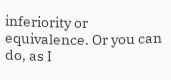inferiority or equivalence. Or you can do, as I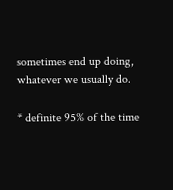sometimes end up doing, whatever we usually do.

* definite 95% of the time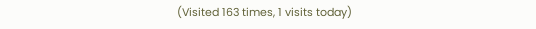(Visited 163 times, 1 visits today)